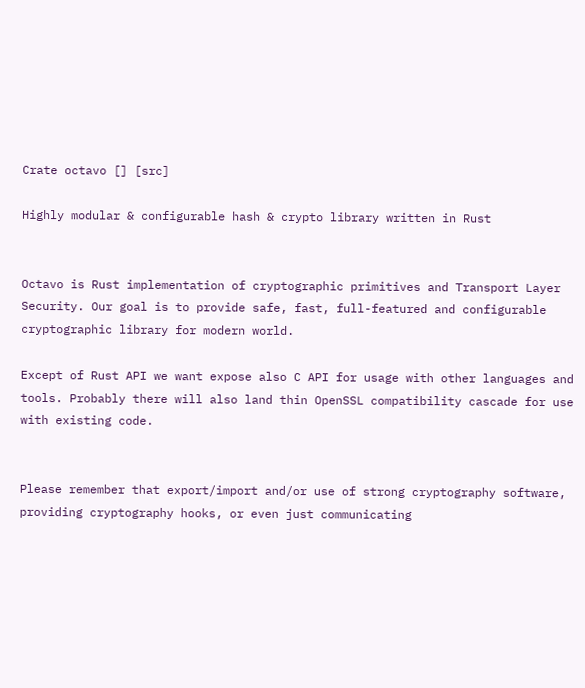Crate octavo [] [src]

Highly modular & configurable hash & crypto library written in Rust


Octavo is Rust implementation of cryptographic primitives and Transport Layer Security. Our goal is to provide safe, fast, full-featured and configurable cryptographic library for modern world.

Except of Rust API we want expose also C API for usage with other languages and tools. Probably there will also land thin OpenSSL compatibility cascade for use with existing code.


Please remember that export/import and/or use of strong cryptography software, providing cryptography hooks, or even just communicating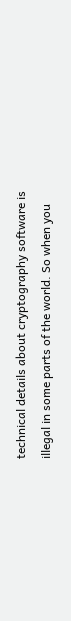technical details about cryptography software is illegal in some parts of the world. So when you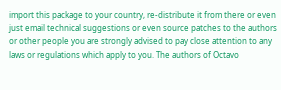import this package to your country, re-distribute it from there or even just email technical suggestions or even source patches to the authors or other people you are strongly advised to pay close attention to any laws or regulations which apply to you. The authors of Octavo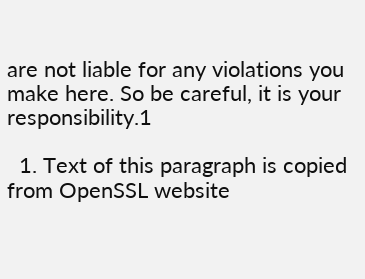are not liable for any violations you make here. So be careful, it is your responsibility.1

  1. Text of this paragraph is copied from OpenSSL website